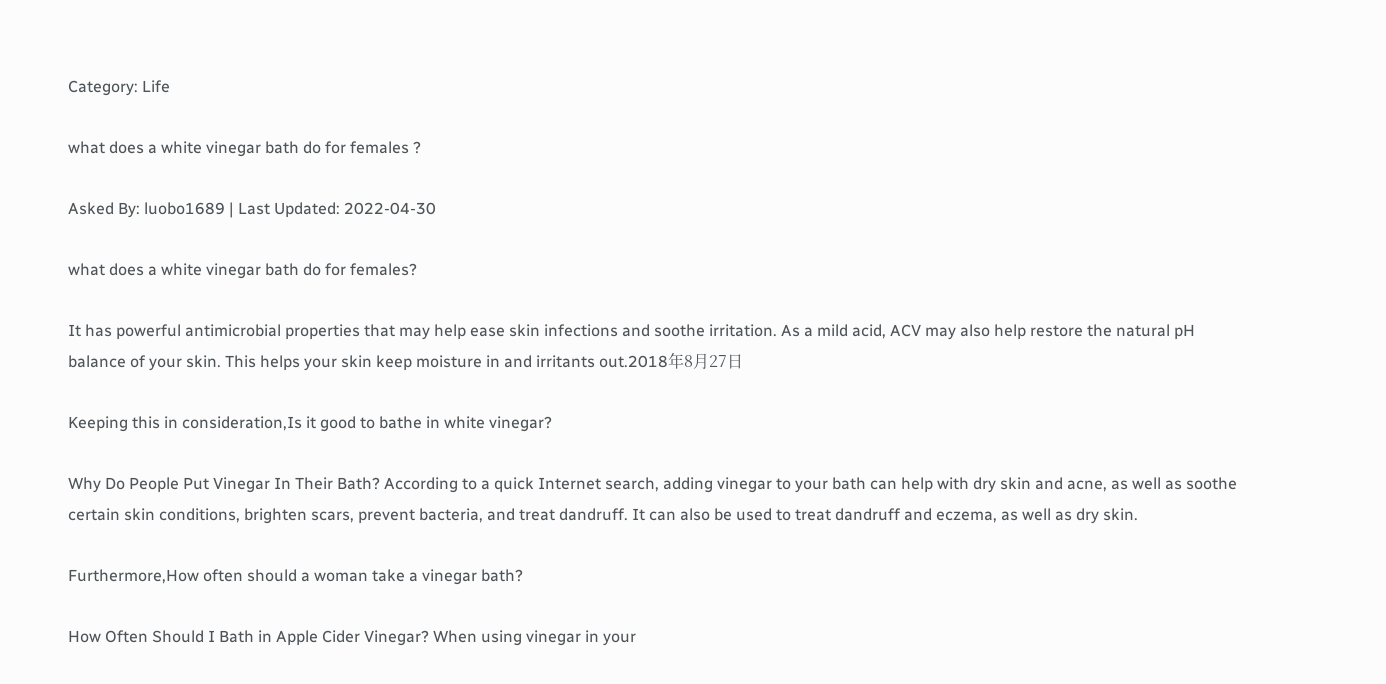Category: Life

what does a white vinegar bath do for females ?

Asked By: luobo1689 | Last Updated: 2022-04-30

what does a white vinegar bath do for females?

It has powerful antimicrobial properties that may help ease skin infections and soothe irritation. As a mild acid, ACV may also help restore the natural pH balance of your skin. This helps your skin keep moisture in and irritants out.2018年8月27日

Keeping this in consideration,Is it good to bathe in white vinegar?

Why Do People Put Vinegar In Their Bath? According to a quick Internet search, adding vinegar to your bath can help with dry skin and acne, as well as soothe certain skin conditions, brighten scars, prevent bacteria, and treat dandruff. It can also be used to treat dandruff and eczema, as well as dry skin.

Furthermore,How often should a woman take a vinegar bath?

How Often Should I Bath in Apple Cider Vinegar? When using vinegar in your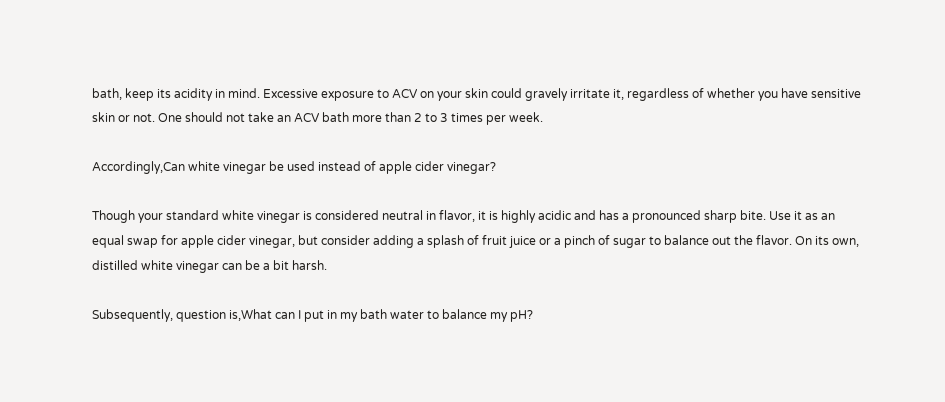bath, keep its acidity in mind. Excessive exposure to ACV on your skin could gravely irritate it, regardless of whether you have sensitive skin or not. One should not take an ACV bath more than 2 to 3 times per week.

Accordingly,Can white vinegar be used instead of apple cider vinegar?

Though your standard white vinegar is considered neutral in flavor, it is highly acidic and has a pronounced sharp bite. Use it as an equal swap for apple cider vinegar, but consider adding a splash of fruit juice or a pinch of sugar to balance out the flavor. On its own, distilled white vinegar can be a bit harsh.

Subsequently, question is,What can I put in my bath water to balance my pH?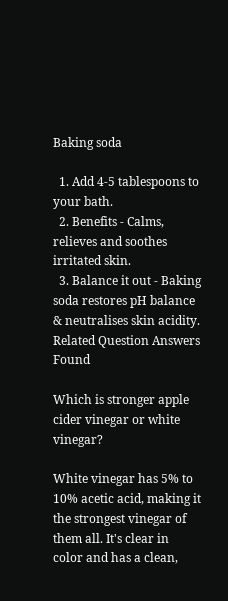Baking soda

  1. Add 4-5 tablespoons to your bath.
  2. Benefits - Calms, relieves and soothes irritated skin.
  3. Balance it out - Baking soda restores pH balance & neutralises skin acidity.
Related Question Answers Found

Which is stronger apple cider vinegar or white vinegar?

White vinegar has 5% to 10% acetic acid, making it the strongest vinegar of them all. It's clear in color and has a clean,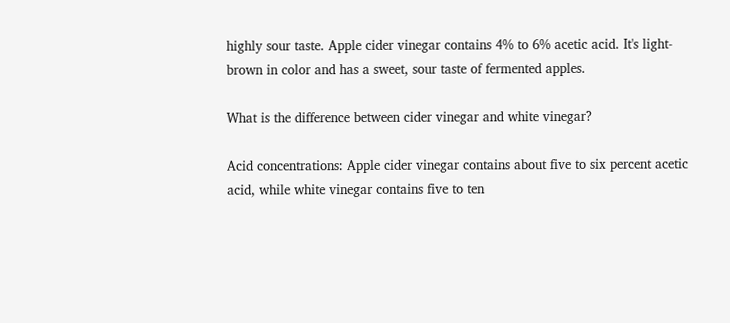highly sour taste. Apple cider vinegar contains 4% to 6% acetic acid. It's light-brown in color and has a sweet, sour taste of fermented apples.

What is the difference between cider vinegar and white vinegar?

Acid concentrations: Apple cider vinegar contains about five to six percent acetic acid, while white vinegar contains five to ten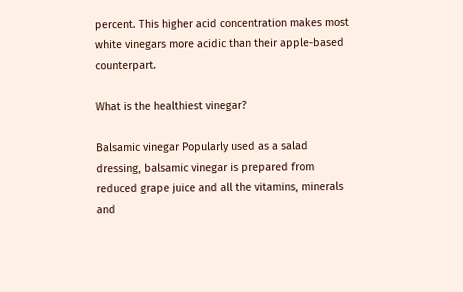percent. This higher acid concentration makes most white vinegars more acidic than their apple-based counterpart.

What is the healthiest vinegar?

Balsamic vinegar Popularly used as a salad dressing, balsamic vinegar is prepared from reduced grape juice and all the vitamins, minerals and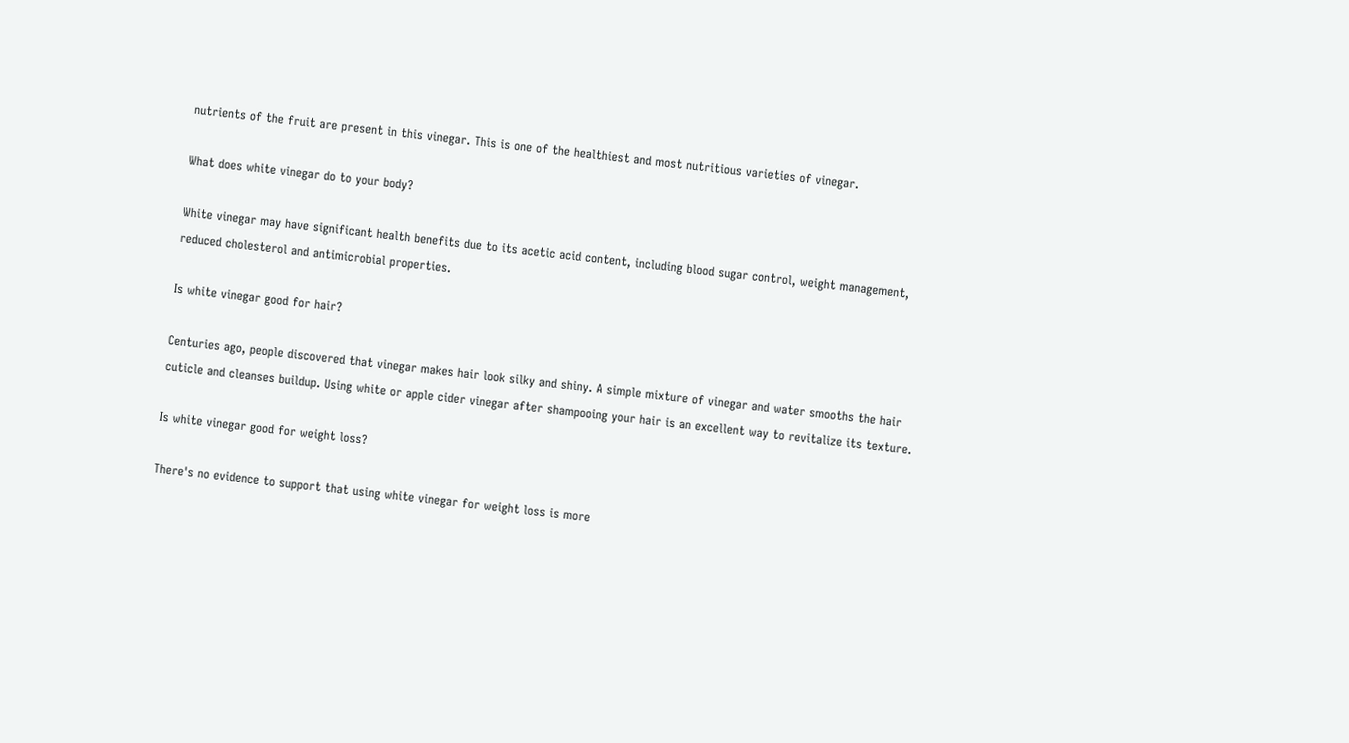nutrients of the fruit are present in this vinegar. This is one of the healthiest and most nutritious varieties of vinegar.

What does white vinegar do to your body?

White vinegar may have significant health benefits due to its acetic acid content, including blood sugar control, weight management, reduced cholesterol and antimicrobial properties.

Is white vinegar good for hair?

Centuries ago, people discovered that vinegar makes hair look silky and shiny. A simple mixture of vinegar and water smooths the hair cuticle and cleanses buildup. Using white or apple cider vinegar after shampooing your hair is an excellent way to revitalize its texture.

Is white vinegar good for weight loss?

There's no evidence to support that using white vinegar for weight loss is more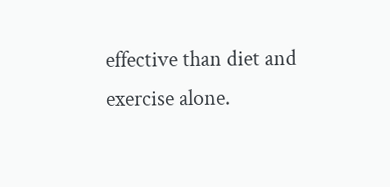effective than diet and exercise alone.